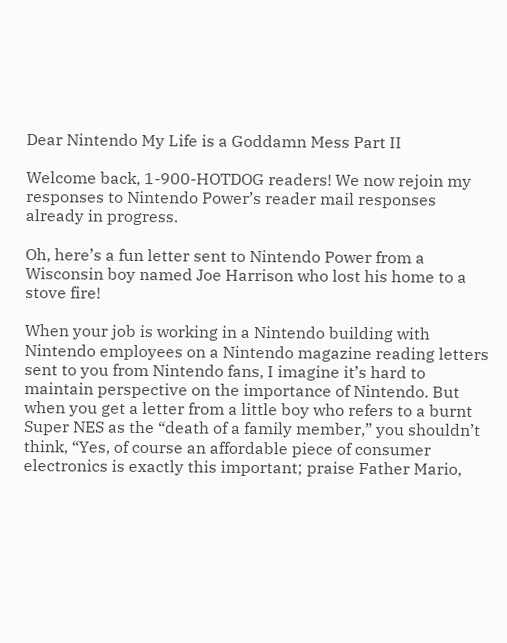Dear Nintendo My Life is a Goddamn Mess Part II

Welcome back, 1-900-HOTDOG readers! We now rejoin my responses to Nintendo Power’s reader mail responses already in progress.

Oh, here’s a fun letter sent to Nintendo Power from a Wisconsin boy named Joe Harrison who lost his home to a stove fire!

When your job is working in a Nintendo building with Nintendo employees on a Nintendo magazine reading letters sent to you from Nintendo fans, I imagine it’s hard to maintain perspective on the importance of Nintendo. But when you get a letter from a little boy who refers to a burnt Super NES as the “death of a family member,” you shouldn’t think, “Yes, of course an affordable piece of consumer electronics is exactly this important; praise Father Mario,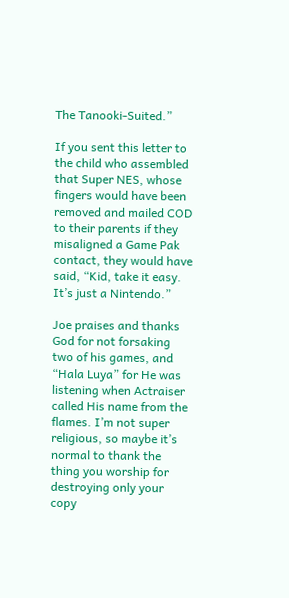The Tanooki-Suited.”

If you sent this letter to the child who assembled that Super NES, whose fingers would have been removed and mailed COD to their parents if they misaligned a Game Pak contact, they would have said, “Kid, take it easy. It’s just a Nintendo.”

Joe praises and thanks God for not forsaking two of his games, and “Hala Luya” for He was listening when Actraiser called His name from the flames. I’m not super religious, so maybe it’s normal to thank the thing you worship for destroying only your copy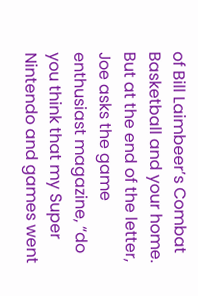of Bill Laimbeer’s Combat Basketball and your home. But at the end of the letter, Joe asks the game enthusiast magazine, “do you think that my Super Nintendo and games went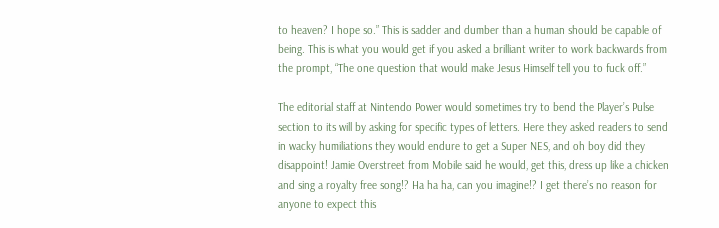to heaven? I hope so.” This is sadder and dumber than a human should be capable of being. This is what you would get if you asked a brilliant writer to work backwards from the prompt, “The one question that would make Jesus Himself tell you to fuck off.”

The editorial staff at Nintendo Power would sometimes try to bend the Player’s Pulse section to its will by asking for specific types of letters. Here they asked readers to send in wacky humiliations they would endure to get a Super NES, and oh boy did they disappoint! Jamie Overstreet from Mobile said he would, get this, dress up like a chicken and sing a royalty free song!? Ha ha ha, can you imagine!? I get there’s no reason for anyone to expect this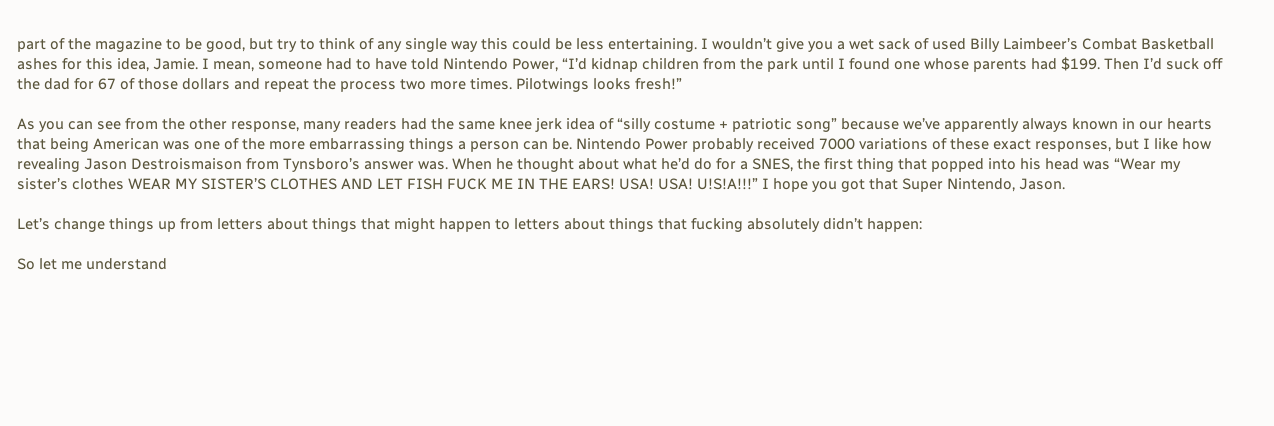part of the magazine to be good, but try to think of any single way this could be less entertaining. I wouldn’t give you a wet sack of used Billy Laimbeer’s Combat Basketball ashes for this idea, Jamie. I mean, someone had to have told Nintendo Power, “I’d kidnap children from the park until I found one whose parents had $199. Then I’d suck off the dad for 67 of those dollars and repeat the process two more times. Pilotwings looks fresh!”

As you can see from the other response, many readers had the same knee jerk idea of “silly costume + patriotic song” because we’ve apparently always known in our hearts that being American was one of the more embarrassing things a person can be. Nintendo Power probably received 7000 variations of these exact responses, but I like how revealing Jason Destroismaison from Tynsboro’s answer was. When he thought about what he’d do for a SNES, the first thing that popped into his head was “Wear my sister’s clothes WEAR MY SISTER’S CLOTHES AND LET FISH FUCK ME IN THE EARS! USA! USA! U!S!A!!!” I hope you got that Super Nintendo, Jason.

Let’s change things up from letters about things that might happen to letters about things that fucking absolutely didn’t happen:

So let me understand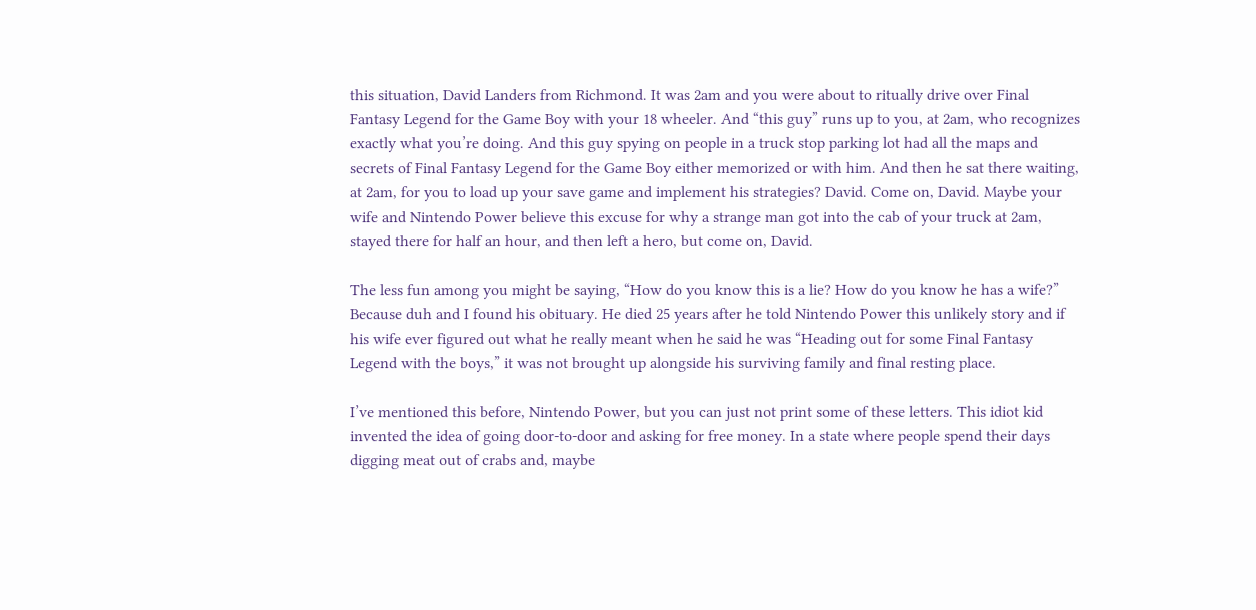this situation, David Landers from Richmond. It was 2am and you were about to ritually drive over Final Fantasy Legend for the Game Boy with your 18 wheeler. And “this guy” runs up to you, at 2am, who recognizes exactly what you’re doing. And this guy spying on people in a truck stop parking lot had all the maps and secrets of Final Fantasy Legend for the Game Boy either memorized or with him. And then he sat there waiting, at 2am, for you to load up your save game and implement his strategies? David. Come on, David. Maybe your wife and Nintendo Power believe this excuse for why a strange man got into the cab of your truck at 2am, stayed there for half an hour, and then left a hero, but come on, David.

The less fun among you might be saying, “How do you know this is a lie? How do you know he has a wife?” Because duh and I found his obituary. He died 25 years after he told Nintendo Power this unlikely story and if his wife ever figured out what he really meant when he said he was “Heading out for some Final Fantasy Legend with the boys,” it was not brought up alongside his surviving family and final resting place.

I’ve mentioned this before, Nintendo Power, but you can just not print some of these letters. This idiot kid invented the idea of going door-to-door and asking for free money. In a state where people spend their days digging meat out of crabs and, maybe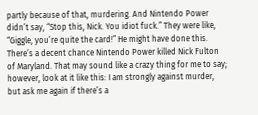partly because of that, murdering. And Nintendo Power didn’t say, “Stop this, Nick. You idiot fuck.” They were like, “Giggle, you’re quite the card!” He might have done this. There’s a decent chance Nintendo Power killed Nick Fulton of Maryland. That may sound like a crazy thing for me to say; however, look at it like this: I am strongly against murder, but ask me again if there’s a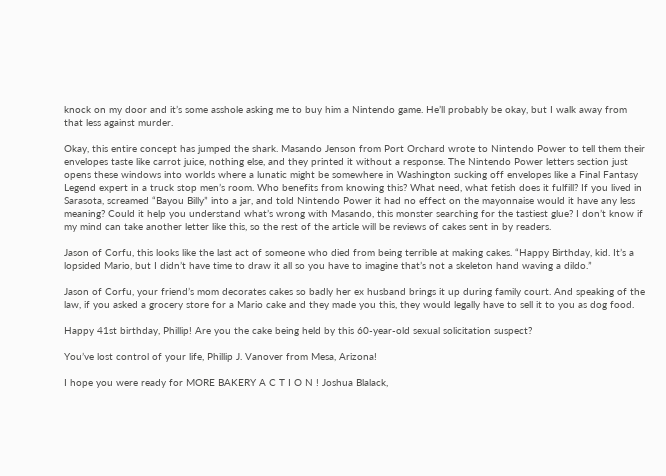knock on my door and it’s some asshole asking me to buy him a Nintendo game. He’ll probably be okay, but I walk away from that less against murder.

Okay, this entire concept has jumped the shark. Masando Jenson from Port Orchard wrote to Nintendo Power to tell them their envelopes taste like carrot juice, nothing else, and they printed it without a response. The Nintendo Power letters section just opens these windows into worlds where a lunatic might be somewhere in Washington sucking off envelopes like a Final Fantasy Legend expert in a truck stop men’s room. Who benefits from knowing this? What need, what fetish does it fulfill? If you lived in Sarasota, screamed “Bayou Billy” into a jar, and told Nintendo Power it had no effect on the mayonnaise would it have any less meaning? Could it help you understand what’s wrong with Masando, this monster searching for the tastiest glue? I don’t know if my mind can take another letter like this, so the rest of the article will be reviews of cakes sent in by readers.

Jason of Corfu, this looks like the last act of someone who died from being terrible at making cakes. “Happy Birthday, kid. It’s a lopsided Mario, but I didn’t have time to draw it all so you have to imagine that’s not a skeleton hand waving a dildo.”

Jason of Corfu, your friend’s mom decorates cakes so badly her ex husband brings it up during family court. And speaking of the law, if you asked a grocery store for a Mario cake and they made you this, they would legally have to sell it to you as dog food.

Happy 41st birthday, Phillip! Are you the cake being held by this 60-year-old sexual solicitation suspect?

You’ve lost control of your life, Phillip J. Vanover from Mesa, Arizona!

I hope you were ready for MORE BAKERY A C T I O N ! Joshua Blalack,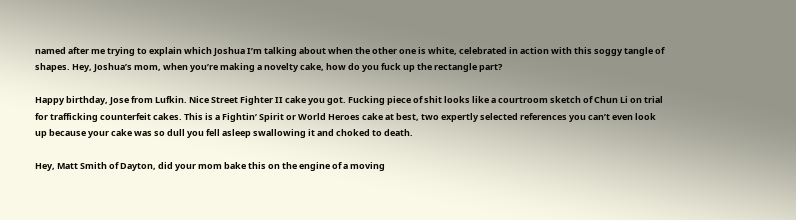named after me trying to explain which Joshua I’m talking about when the other one is white, celebrated in action with this soggy tangle of shapes. Hey, Joshua’s mom, when you’re making a novelty cake, how do you fuck up the rectangle part?

Happy birthday, Jose from Lufkin. Nice Street Fighter II cake you got. Fucking piece of shit looks like a courtroom sketch of Chun Li on trial for trafficking counterfeit cakes. This is a Fightin’ Spirit or World Heroes cake at best, two expertly selected references you can’t even look up because your cake was so dull you fell asleep swallowing it and choked to death.

Hey, Matt Smith of Dayton, did your mom bake this on the engine of a moving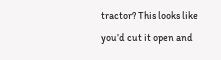tractor? This looks like you’d cut it open and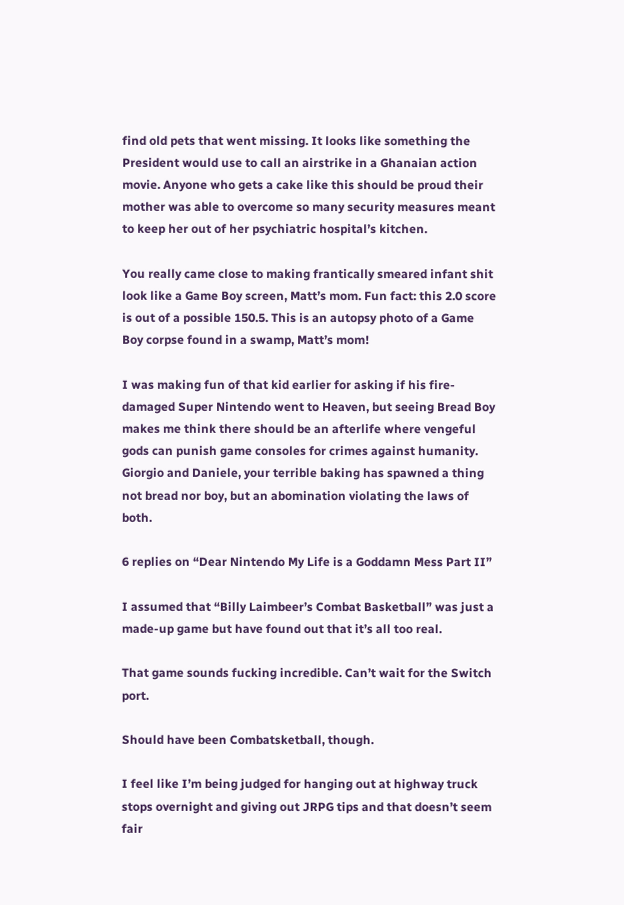find old pets that went missing. It looks like something the President would use to call an airstrike in a Ghanaian action movie. Anyone who gets a cake like this should be proud their mother was able to overcome so many security measures meant to keep her out of her psychiatric hospital’s kitchen.

You really came close to making frantically smeared infant shit look like a Game Boy screen, Matt’s mom. Fun fact: this 2.0 score is out of a possible 150.5. This is an autopsy photo of a Game Boy corpse found in a swamp, Matt’s mom!

I was making fun of that kid earlier for asking if his fire-damaged Super Nintendo went to Heaven, but seeing Bread Boy makes me think there should be an afterlife where vengeful gods can punish game consoles for crimes against humanity. Giorgio and Daniele, your terrible baking has spawned a thing not bread nor boy, but an abomination violating the laws of both.

6 replies on “Dear Nintendo My Life is a Goddamn Mess Part II”

I assumed that “Billy Laimbeer’s Combat Basketball” was just a made-up game but have found out that it’s all too real.

That game sounds fucking incredible. Can’t wait for the Switch port.

Should have been Combatsketball, though.

I feel like I’m being judged for hanging out at highway truck stops overnight and giving out JRPG tips and that doesn’t seem fair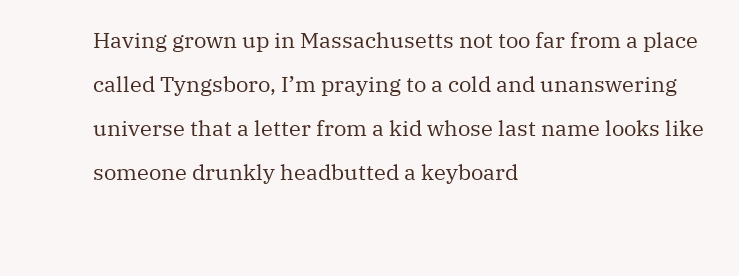Having grown up in Massachusetts not too far from a place called Tyngsboro, I’m praying to a cold and unanswering universe that a letter from a kid whose last name looks like someone drunkly headbutted a keyboard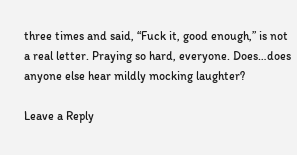three times and said, “Fuck it, good enough,” is not a real letter. Praying so hard, everyone. Does…does anyone else hear mildly mocking laughter?

Leave a Reply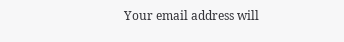Your email address will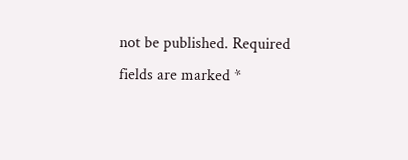not be published. Required fields are marked *